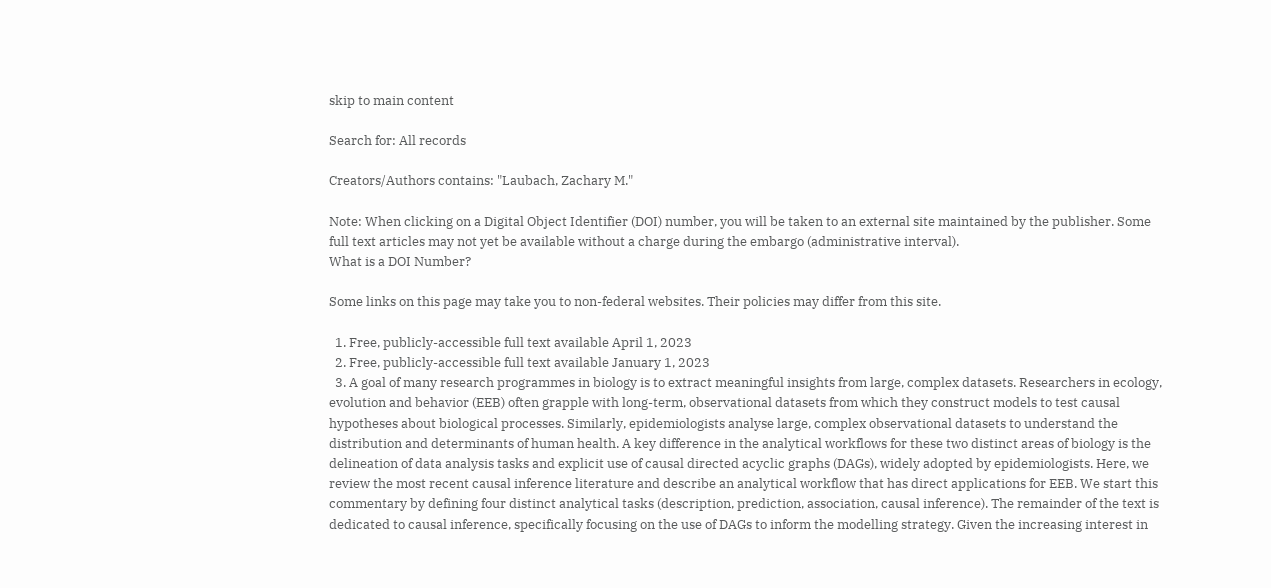skip to main content

Search for: All records

Creators/Authors contains: "Laubach, Zachary M."

Note: When clicking on a Digital Object Identifier (DOI) number, you will be taken to an external site maintained by the publisher. Some full text articles may not yet be available without a charge during the embargo (administrative interval).
What is a DOI Number?

Some links on this page may take you to non-federal websites. Their policies may differ from this site.

  1. Free, publicly-accessible full text available April 1, 2023
  2. Free, publicly-accessible full text available January 1, 2023
  3. A goal of many research programmes in biology is to extract meaningful insights from large, complex datasets. Researchers in ecology, evolution and behavior (EEB) often grapple with long-term, observational datasets from which they construct models to test causal hypotheses about biological processes. Similarly, epidemiologists analyse large, complex observational datasets to understand the distribution and determinants of human health. A key difference in the analytical workflows for these two distinct areas of biology is the delineation of data analysis tasks and explicit use of causal directed acyclic graphs (DAGs), widely adopted by epidemiologists. Here, we review the most recent causal inference literature and describe an analytical workflow that has direct applications for EEB. We start this commentary by defining four distinct analytical tasks (description, prediction, association, causal inference). The remainder of the text is dedicated to causal inference, specifically focusing on the use of DAGs to inform the modelling strategy. Given the increasing interest in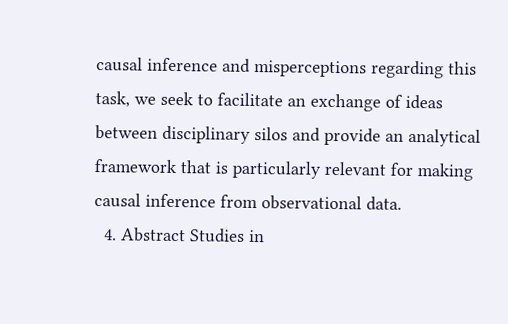causal inference and misperceptions regarding this task, we seek to facilitate an exchange of ideas between disciplinary silos and provide an analytical framework that is particularly relevant for making causal inference from observational data.
  4. Abstract Studies in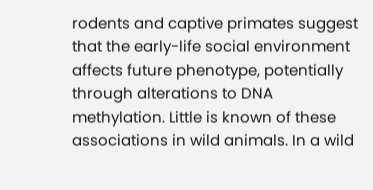rodents and captive primates suggest that the early-life social environment affects future phenotype, potentially through alterations to DNA methylation. Little is known of these associations in wild animals. In a wild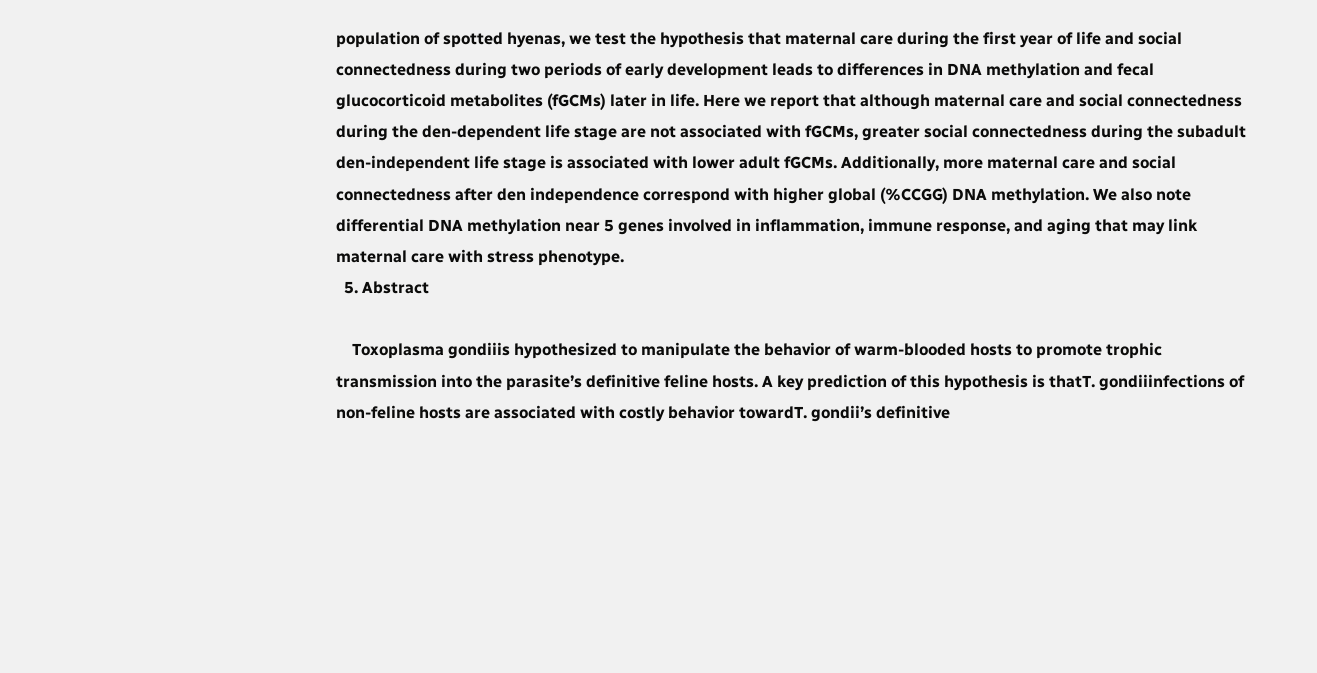population of spotted hyenas, we test the hypothesis that maternal care during the first year of life and social connectedness during two periods of early development leads to differences in DNA methylation and fecal glucocorticoid metabolites (fGCMs) later in life. Here we report that although maternal care and social connectedness during the den-dependent life stage are not associated with fGCMs, greater social connectedness during the subadult den-independent life stage is associated with lower adult fGCMs. Additionally, more maternal care and social connectedness after den independence correspond with higher global (%CCGG) DNA methylation. We also note differential DNA methylation near 5 genes involved in inflammation, immune response, and aging that may link maternal care with stress phenotype.
  5. Abstract

    Toxoplasma gondiiis hypothesized to manipulate the behavior of warm-blooded hosts to promote trophic transmission into the parasite’s definitive feline hosts. A key prediction of this hypothesis is thatT. gondiiinfections of non-feline hosts are associated with costly behavior towardT. gondii’s definitive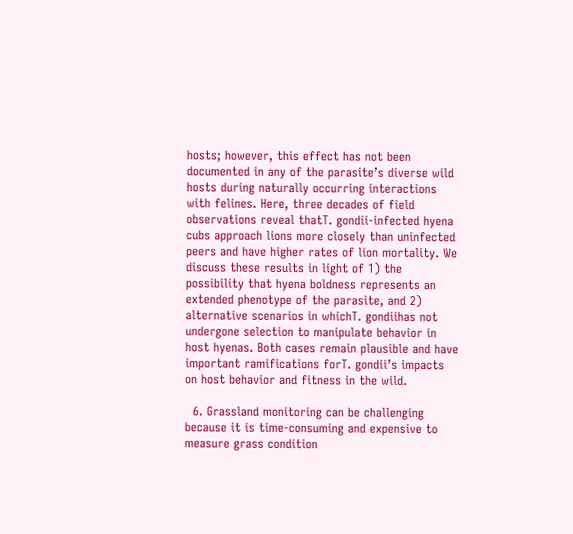hosts; however, this effect has not been documented in any of the parasite’s diverse wild hosts during naturally occurring interactions with felines. Here, three decades of field observations reveal thatT. gondii-infected hyena cubs approach lions more closely than uninfected peers and have higher rates of lion mortality. We discuss these results in light of 1) the possibility that hyena boldness represents an extended phenotype of the parasite, and 2) alternative scenarios in whichT. gondiihas not undergone selection to manipulate behavior in host hyenas. Both cases remain plausible and have important ramifications forT. gondii’s impacts on host behavior and fitness in the wild.

  6. Grassland monitoring can be challenging because it is time-consuming and expensive to measure grass condition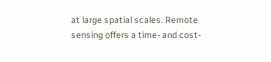at large spatial scales. Remote sensing offers a time- and cost-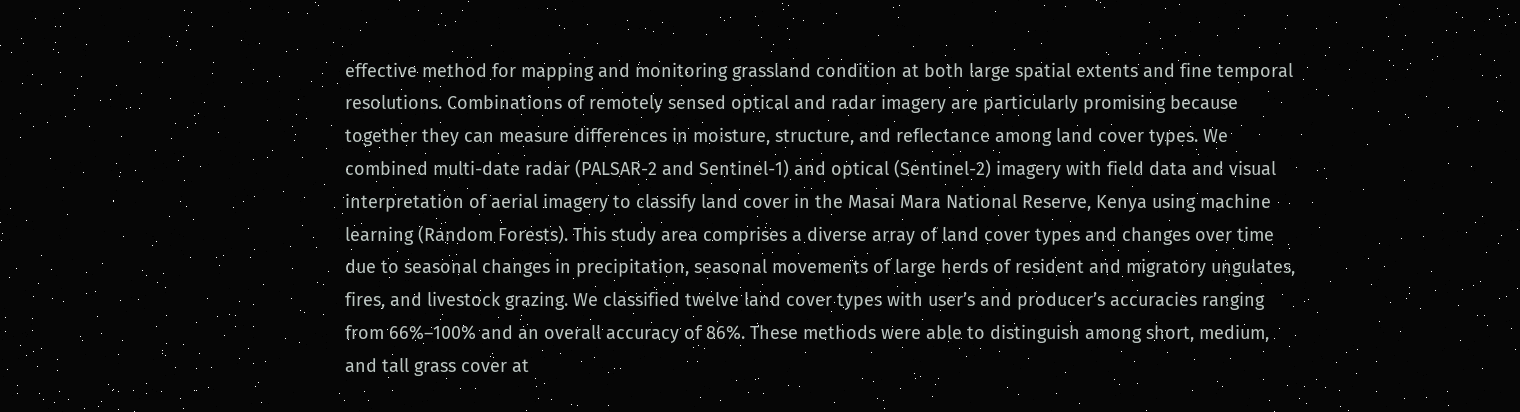effective method for mapping and monitoring grassland condition at both large spatial extents and fine temporal resolutions. Combinations of remotely sensed optical and radar imagery are particularly promising because together they can measure differences in moisture, structure, and reflectance among land cover types. We combined multi-date radar (PALSAR-2 and Sentinel-1) and optical (Sentinel-2) imagery with field data and visual interpretation of aerial imagery to classify land cover in the Masai Mara National Reserve, Kenya using machine learning (Random Forests). This study area comprises a diverse array of land cover types and changes over time due to seasonal changes in precipitation, seasonal movements of large herds of resident and migratory ungulates, fires, and livestock grazing. We classified twelve land cover types with user’s and producer’s accuracies ranging from 66%–100% and an overall accuracy of 86%. These methods were able to distinguish among short, medium, and tall grass cover at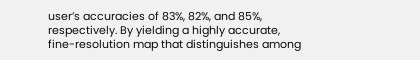user’s accuracies of 83%, 82%, and 85%, respectively. By yielding a highly accurate, fine-resolution map that distinguishes among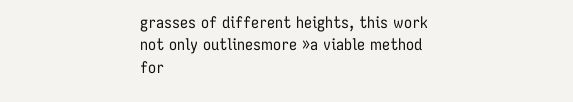grasses of different heights, this work not only outlinesmore »a viable method for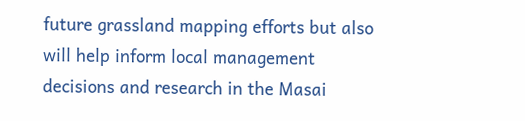future grassland mapping efforts but also will help inform local management decisions and research in the Masai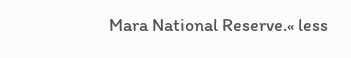Mara National Reserve.« less